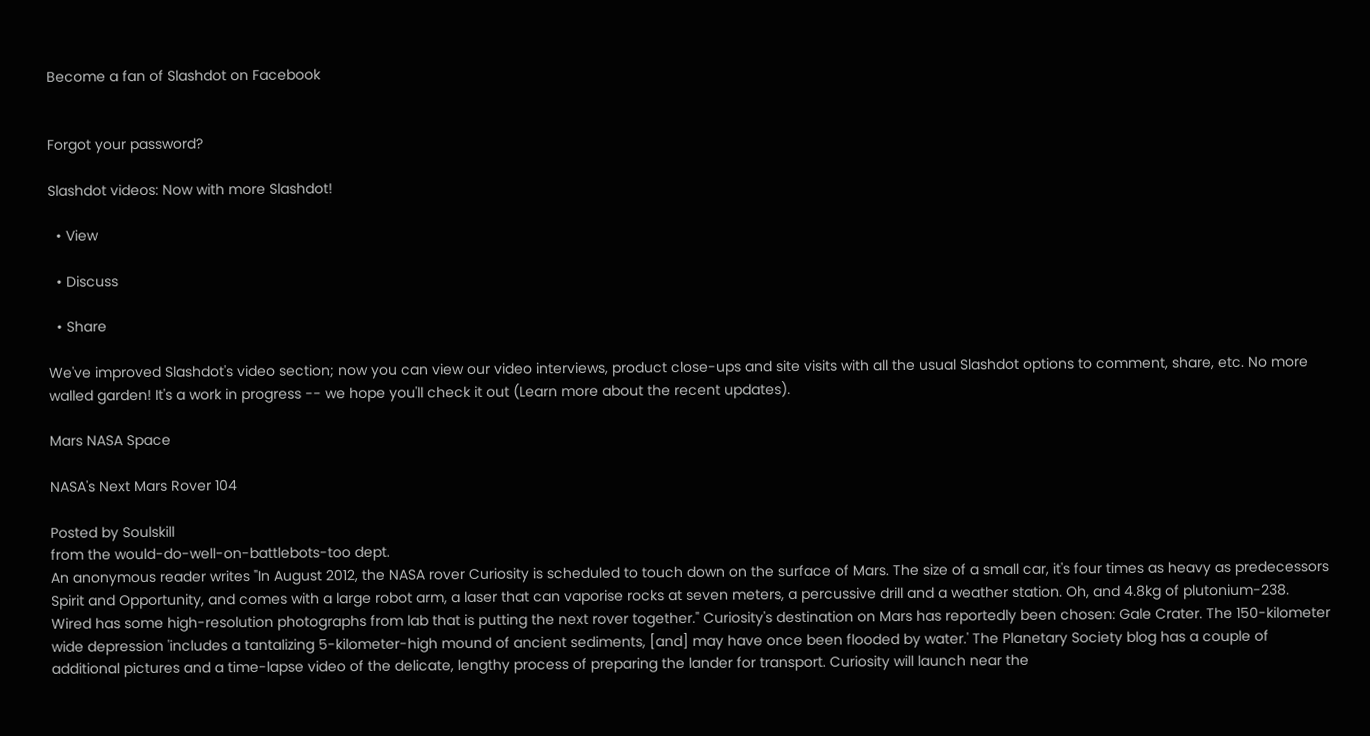Become a fan of Slashdot on Facebook


Forgot your password?

Slashdot videos: Now with more Slashdot!

  • View

  • Discuss

  • Share

We've improved Slashdot's video section; now you can view our video interviews, product close-ups and site visits with all the usual Slashdot options to comment, share, etc. No more walled garden! It's a work in progress -- we hope you'll check it out (Learn more about the recent updates).

Mars NASA Space

NASA's Next Mars Rover 104

Posted by Soulskill
from the would-do-well-on-battlebots-too dept.
An anonymous reader writes "In August 2012, the NASA rover Curiosity is scheduled to touch down on the surface of Mars. The size of a small car, it's four times as heavy as predecessors Spirit and Opportunity, and comes with a large robot arm, a laser that can vaporise rocks at seven meters, a percussive drill and a weather station. Oh, and 4.8kg of plutonium-238. Wired has some high-resolution photographs from lab that is putting the next rover together." Curiosity's destination on Mars has reportedly been chosen: Gale Crater. The 150-kilometer wide depression 'includes a tantalizing 5-kilometer-high mound of ancient sediments, [and] may have once been flooded by water.' The Planetary Society blog has a couple of additional pictures and a time-lapse video of the delicate, lengthy process of preparing the lander for transport. Curiosity will launch near the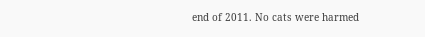end of 2011. No cats were harmed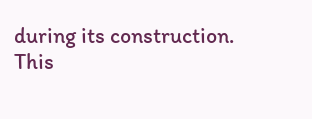during its construction.
This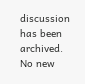discussion has been archived. No new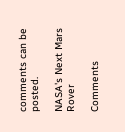comments can be posted.

NASA's Next Mars Rover

Comments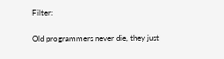Filter:

Old programmers never die, they just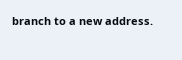branch to a new address.